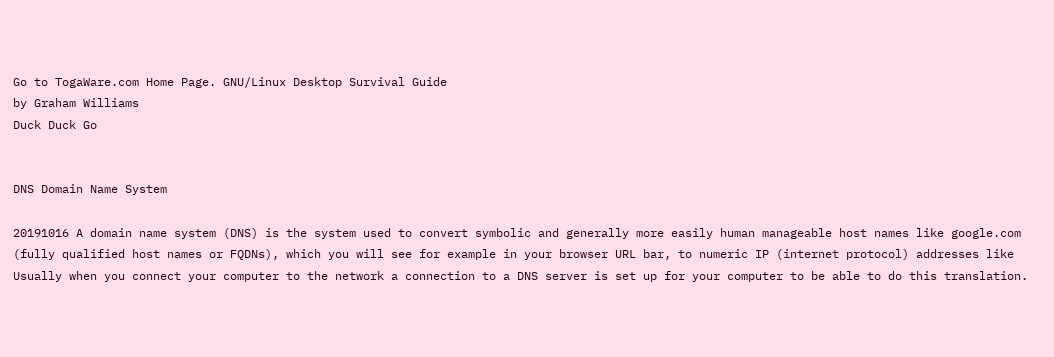Go to TogaWare.com Home Page. GNU/Linux Desktop Survival Guide
by Graham Williams
Duck Duck Go


DNS Domain Name System

20191016 A domain name system (DNS) is the system used to convert symbolic and generally more easily human manageable host names like google.com (fully qualified host names or FQDNs), which you will see for example in your browser URL bar, to numeric IP (internet protocol) addresses like Usually when you connect your computer to the network a connection to a DNS server is set up for your computer to be able to do this translation.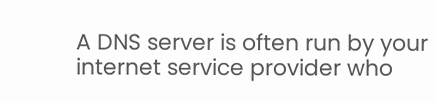A DNS server is often run by your internet service provider who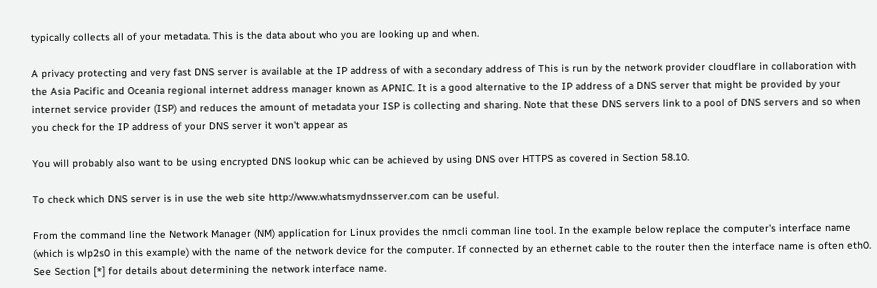typically collects all of your metadata. This is the data about who you are looking up and when.

A privacy protecting and very fast DNS server is available at the IP address of with a secondary address of This is run by the network provider cloudflare in collaboration with the Asia Pacific and Oceania regional internet address manager known as APNIC. It is a good alternative to the IP address of a DNS server that might be provided by your internet service provider (ISP) and reduces the amount of metadata your ISP is collecting and sharing. Note that these DNS servers link to a pool of DNS servers and so when you check for the IP address of your DNS server it won't appear as

You will probably also want to be using encrypted DNS lookup whic can be achieved by using DNS over HTTPS as covered in Section 58.10.

To check which DNS server is in use the web site http://www.whatsmydnsserver.com can be useful.

From the command line the Network Manager (NM) application for Linux provides the nmcli comman line tool. In the example below replace the computer's interface name (which is wlp2s0 in this example) with the name of the network device for the computer. If connected by an ethernet cable to the router then the interface name is often eth0. See Section [*] for details about determining the network interface name.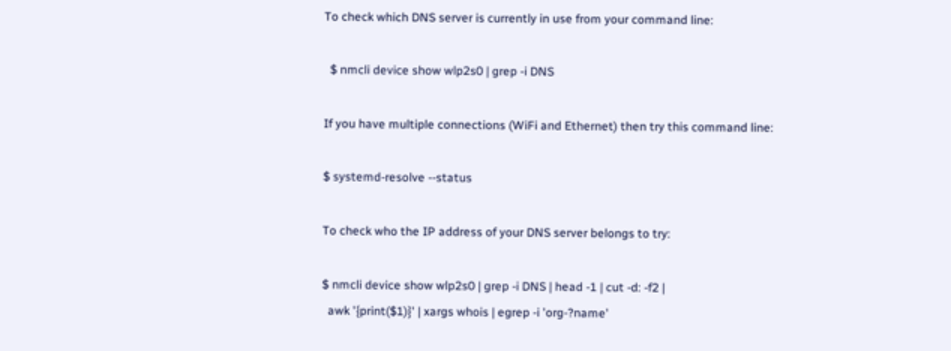To check which DNS server is currently in use from your command line:

  $ nmcli device show wlp2s0 | grep -i DNS

If you have multiple connections (WiFi and Ethernet) then try this command line:

$ systemd-resolve --status

To check who the IP address of your DNS server belongs to try:

$ nmcli device show wlp2s0 | grep -i DNS | head -1 | cut -d: -f2 |
  awk '{print($1)}' | xargs whois | egrep -i 'org-?name'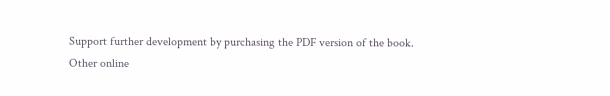Support further development by purchasing the PDF version of the book.
Other online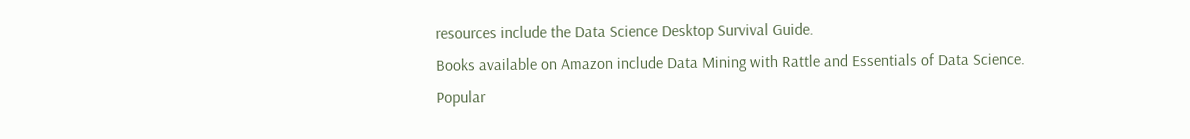resources include the Data Science Desktop Survival Guide.
Books available on Amazon include Data Mining with Rattle and Essentials of Data Science.
Popular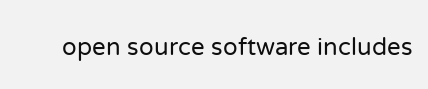open source software includes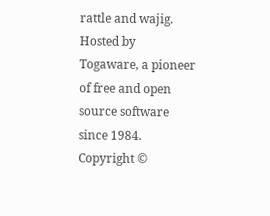rattle and wajig.
Hosted by Togaware, a pioneer of free and open source software since 1984.
Copyright ©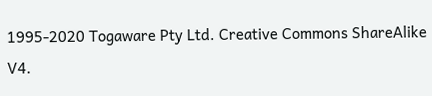1995-2020 Togaware Pty Ltd. Creative Commons ShareAlike V4.